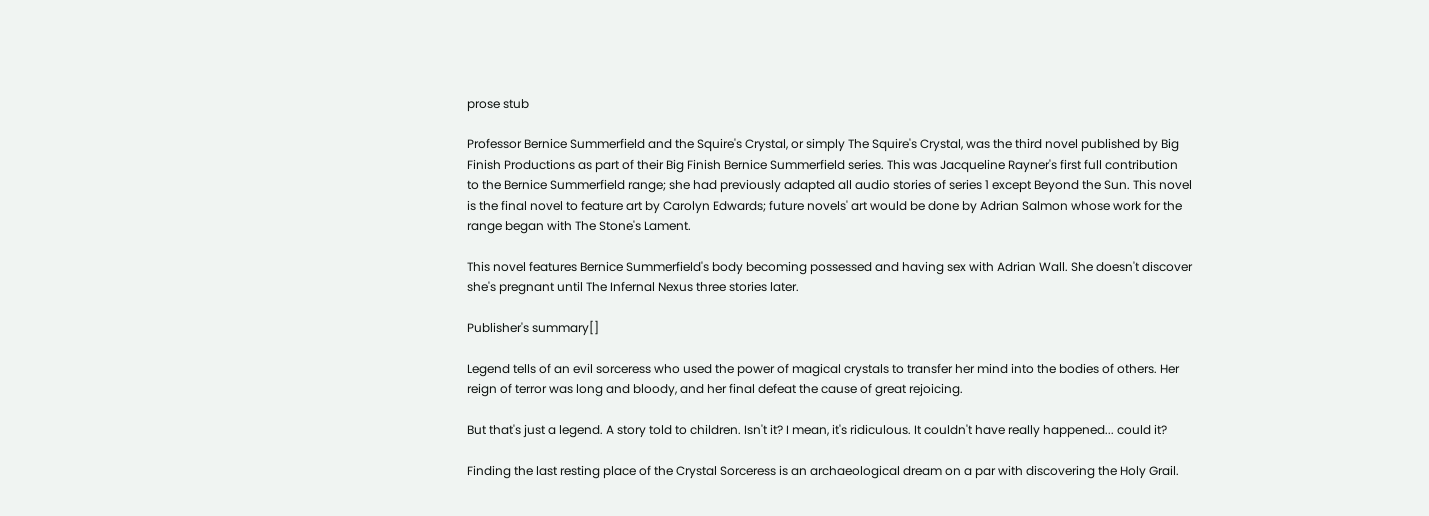prose stub

Professor Bernice Summerfield and the Squire's Crystal, or simply The Squire's Crystal, was the third novel published by Big Finish Productions as part of their Big Finish Bernice Summerfield series. This was Jacqueline Rayner's first full contribution to the Bernice Summerfield range; she had previously adapted all audio stories of series 1 except Beyond the Sun. This novel is the final novel to feature art by Carolyn Edwards; future novels' art would be done by Adrian Salmon whose work for the range began with The Stone's Lament.

This novel features Bernice Summerfield's body becoming possessed and having sex with Adrian Wall. She doesn't discover she's pregnant until The Infernal Nexus three stories later.

Publisher's summary[]

Legend tells of an evil sorceress who used the power of magical crystals to transfer her mind into the bodies of others. Her reign of terror was long and bloody, and her final defeat the cause of great rejoicing.

But that's just a legend. A story told to children. Isn't it? I mean, it's ridiculous. It couldn't have really happened... could it?

Finding the last resting place of the Crystal Sorceress is an archaeological dream on a par with discovering the Holy Grail.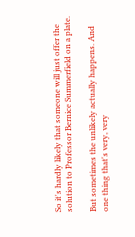So it's hardly likely that someone will just offer the solution to Professor Bernice Summerfield on a plate.

But sometimes the unlikely actually happens. And one thing that's very, very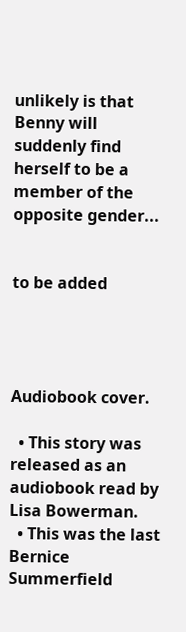unlikely is that Benny will suddenly find herself to be a member of the opposite gender...


to be added




Audiobook cover.

  • This story was released as an audiobook read by Lisa Bowerman.
  • This was the last Bernice Summerfield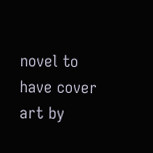novel to have cover art by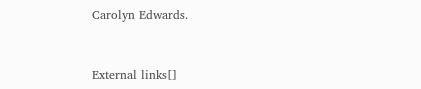Carolyn Edwards.


External links[]